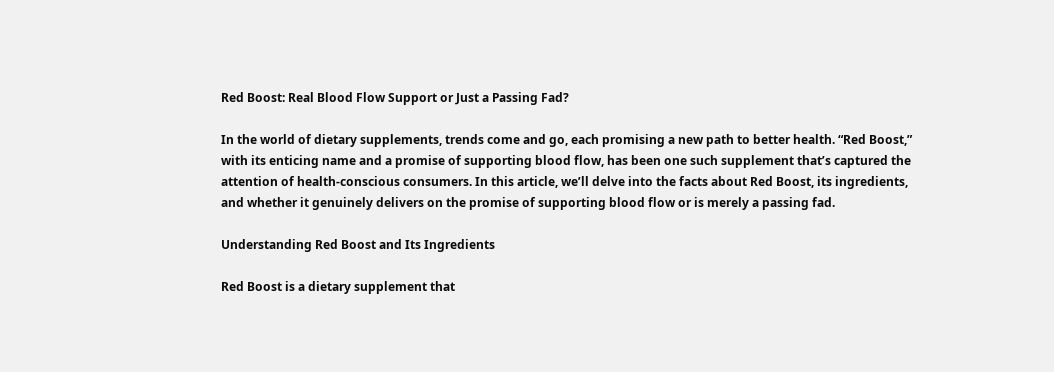Red Boost: Real Blood Flow Support or Just a Passing Fad?

In the world of dietary supplements, trends come and go, each promising a new path to better health. “Red Boost,” with its enticing name and a promise of supporting blood flow, has been one such supplement that’s captured the attention of health-conscious consumers. In this article, we’ll delve into the facts about Red Boost, its ingredients, and whether it genuinely delivers on the promise of supporting blood flow or is merely a passing fad.

Understanding Red Boost and Its Ingredients

Red Boost is a dietary supplement that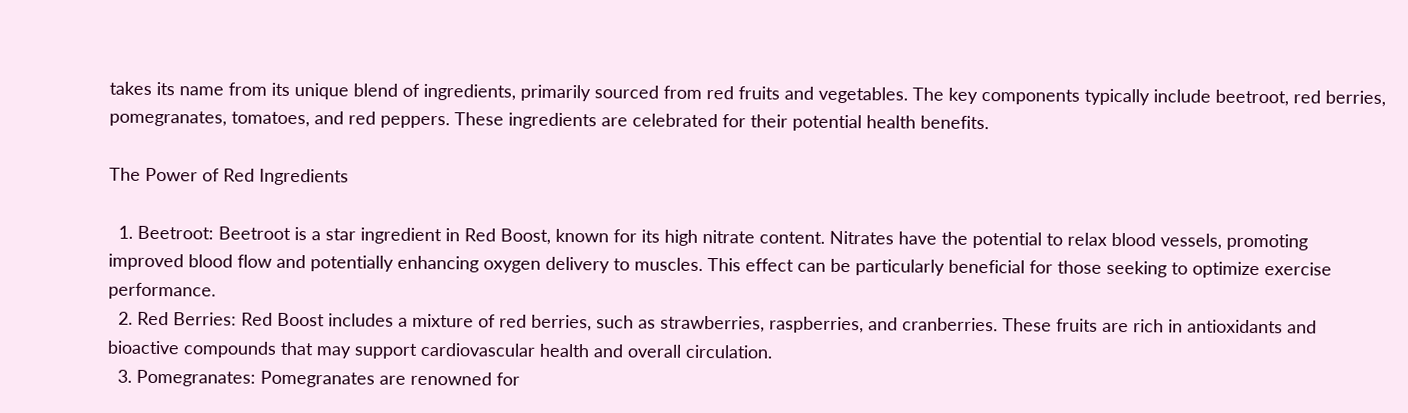takes its name from its unique blend of ingredients, primarily sourced from red fruits and vegetables. The key components typically include beetroot, red berries, pomegranates, tomatoes, and red peppers. These ingredients are celebrated for their potential health benefits.

The Power of Red Ingredients

  1. Beetroot: Beetroot is a star ingredient in Red Boost, known for its high nitrate content. Nitrates have the potential to relax blood vessels, promoting improved blood flow and potentially enhancing oxygen delivery to muscles. This effect can be particularly beneficial for those seeking to optimize exercise performance.
  2. Red Berries: Red Boost includes a mixture of red berries, such as strawberries, raspberries, and cranberries. These fruits are rich in antioxidants and bioactive compounds that may support cardiovascular health and overall circulation.
  3. Pomegranates: Pomegranates are renowned for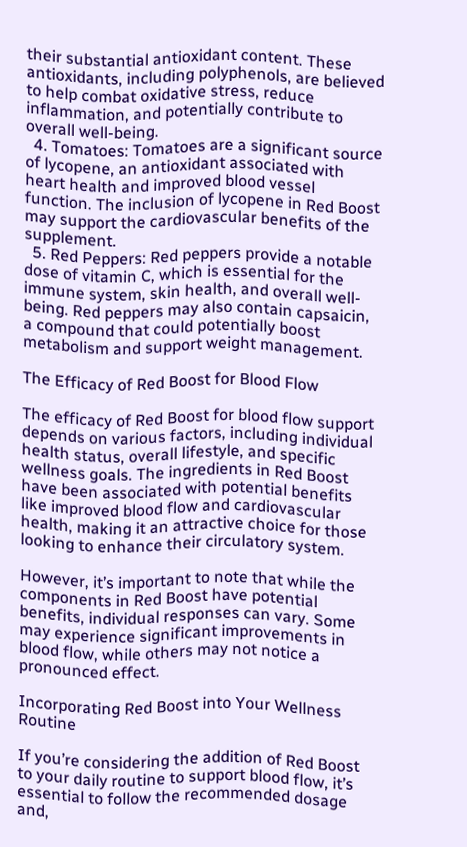their substantial antioxidant content. These antioxidants, including polyphenols, are believed to help combat oxidative stress, reduce inflammation, and potentially contribute to overall well-being.
  4. Tomatoes: Tomatoes are a significant source of lycopene, an antioxidant associated with heart health and improved blood vessel function. The inclusion of lycopene in Red Boost may support the cardiovascular benefits of the supplement.
  5. Red Peppers: Red peppers provide a notable dose of vitamin C, which is essential for the immune system, skin health, and overall well-being. Red peppers may also contain capsaicin, a compound that could potentially boost metabolism and support weight management.

The Efficacy of Red Boost for Blood Flow

The efficacy of Red Boost for blood flow support depends on various factors, including individual health status, overall lifestyle, and specific wellness goals. The ingredients in Red Boost have been associated with potential benefits like improved blood flow and cardiovascular health, making it an attractive choice for those looking to enhance their circulatory system.

However, it’s important to note that while the components in Red Boost have potential benefits, individual responses can vary. Some may experience significant improvements in blood flow, while others may not notice a pronounced effect.

Incorporating Red Boost into Your Wellness Routine

If you’re considering the addition of Red Boost to your daily routine to support blood flow, it’s essential to follow the recommended dosage and,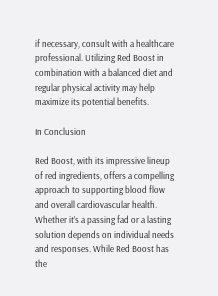if necessary, consult with a healthcare professional. Utilizing Red Boost in combination with a balanced diet and regular physical activity may help maximize its potential benefits.

In Conclusion

Red Boost, with its impressive lineup of red ingredients, offers a compelling approach to supporting blood flow and overall cardiovascular health. Whether it’s a passing fad or a lasting solution depends on individual needs and responses. While Red Boost has the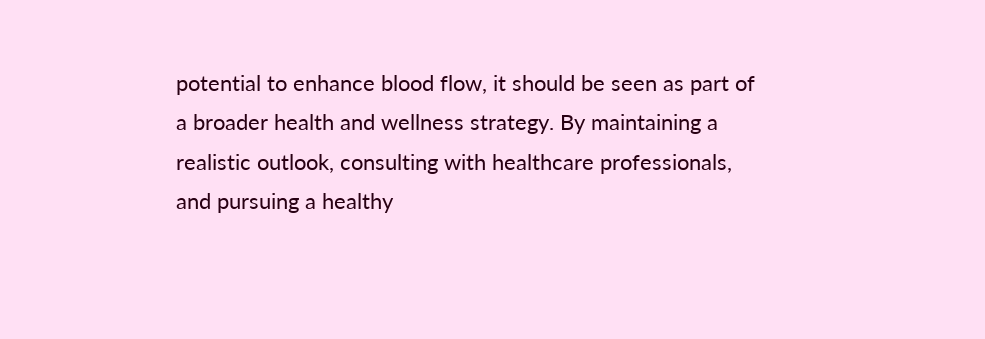potential to enhance blood flow, it should be seen as part of a broader health and wellness strategy. By maintaining a realistic outlook, consulting with healthcare professionals, and pursuing a healthy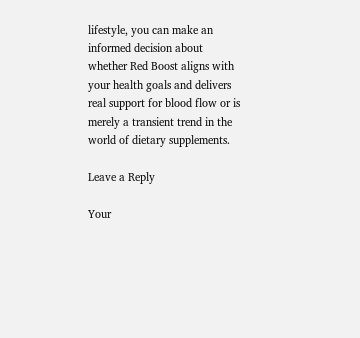lifestyle, you can make an informed decision about whether Red Boost aligns with your health goals and delivers real support for blood flow or is merely a transient trend in the world of dietary supplements.

Leave a Reply

Your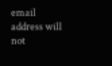email address will not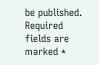be published. Required fields are marked *